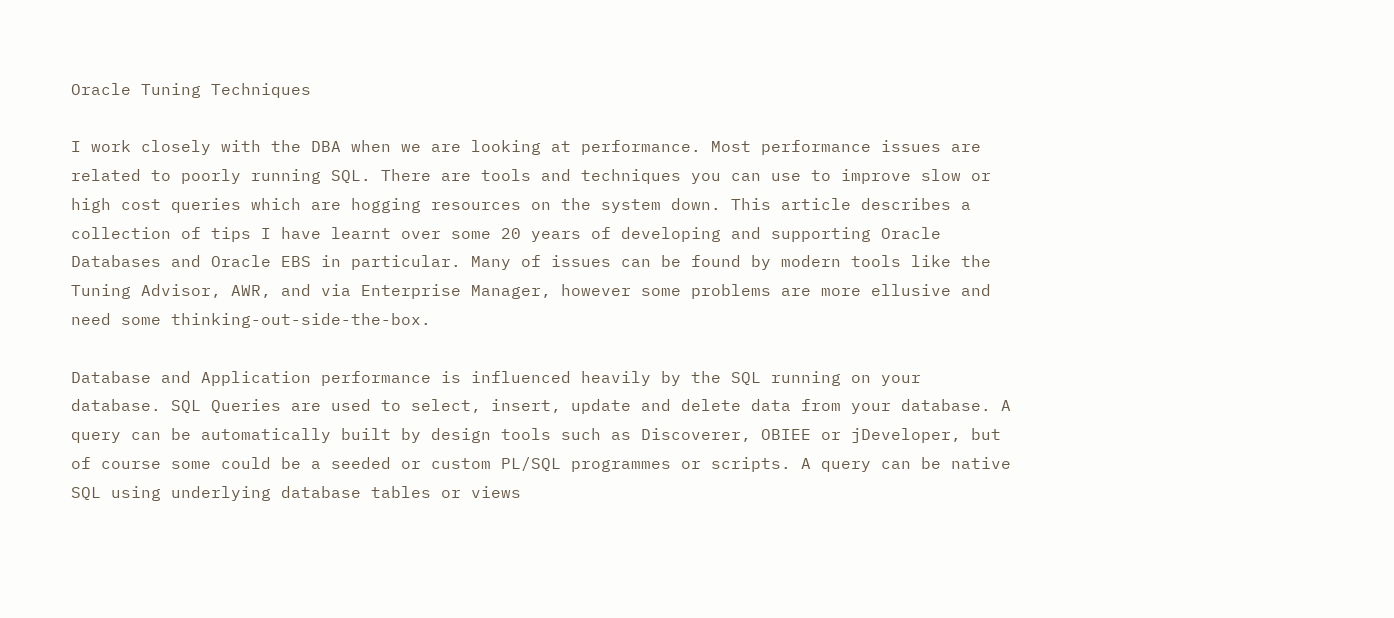Oracle Tuning Techniques

I work closely with the DBA when we are looking at performance. Most performance issues are related to poorly running SQL. There are tools and techniques you can use to improve slow or high cost queries which are hogging resources on the system down. This article describes a collection of tips I have learnt over some 20 years of developing and supporting Oracle Databases and Oracle EBS in particular. Many of issues can be found by modern tools like the Tuning Advisor, AWR, and via Enterprise Manager, however some problems are more ellusive and need some thinking-out-side-the-box.

Database and Application performance is influenced heavily by the SQL running on your database. SQL Queries are used to select, insert, update and delete data from your database. A query can be automatically built by design tools such as Discoverer, OBIEE or jDeveloper, but of course some could be a seeded or custom PL/SQL programmes or scripts. A query can be native SQL using underlying database tables or views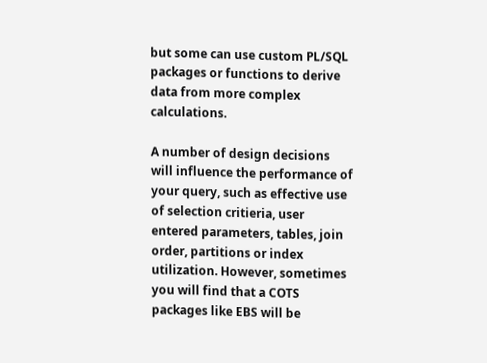but some can use custom PL/SQL packages or functions to derive data from more complex calculations.

A number of design decisions will influence the performance of your query, such as effective use of selection critieria, user entered parameters, tables, join order, partitions or index utilization. However, sometimes you will find that a COTS packages like EBS will be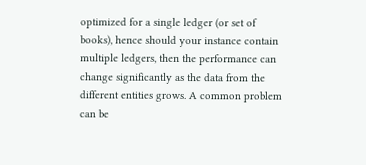optimized for a single ledger (or set of books), hence should your instance contain multiple ledgers, then the performance can change significantly as the data from the different entities grows. A common problem can be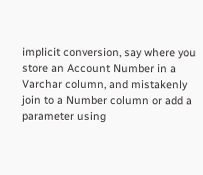implicit conversion, say where you store an Account Number in a Varchar column, and mistakenly join to a Number column or add a parameter using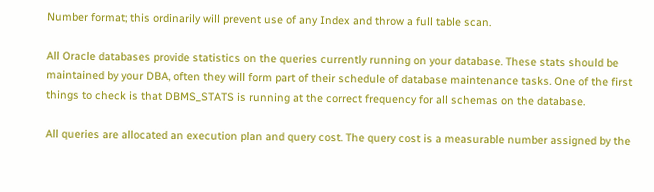Number format; this ordinarily will prevent use of any Index and throw a full table scan.

All Oracle databases provide statistics on the queries currently running on your database. These stats should be maintained by your DBA, often they will form part of their schedule of database maintenance tasks. One of the first things to check is that DBMS_STATS is running at the correct frequency for all schemas on the database.

All queries are allocated an execution plan and query cost. The query cost is a measurable number assigned by the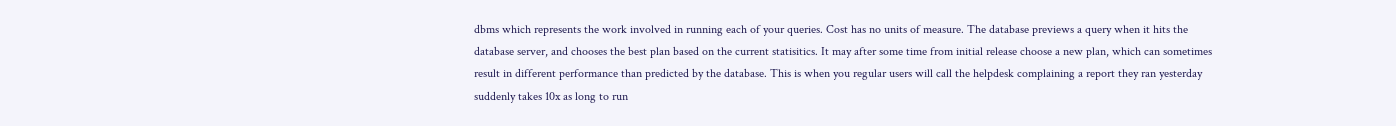dbms which represents the work involved in running each of your queries. Cost has no units of measure. The database previews a query when it hits the database server, and chooses the best plan based on the current statisitics. It may after some time from initial release choose a new plan, which can sometimes result in different performance than predicted by the database. This is when you regular users will call the helpdesk complaining a report they ran yesterday suddenly takes 10x as long to run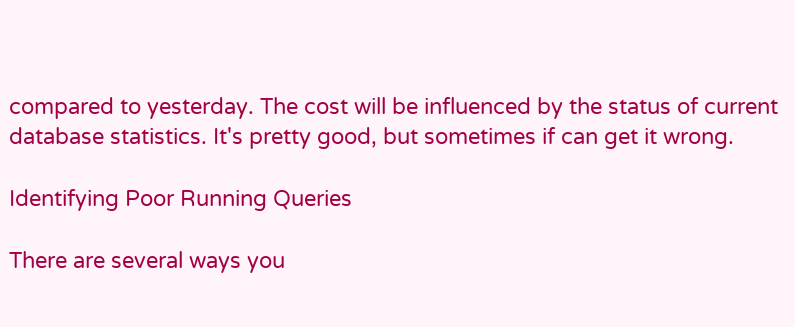compared to yesterday. The cost will be influenced by the status of current database statistics. It's pretty good, but sometimes if can get it wrong.

Identifying Poor Running Queries

There are several ways you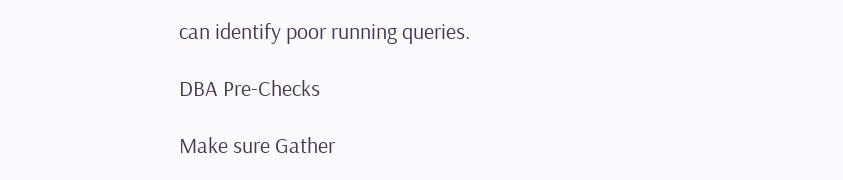can identify poor running queries.

DBA Pre-Checks

Make sure Gather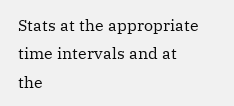Stats at the appropriate time intervals and at the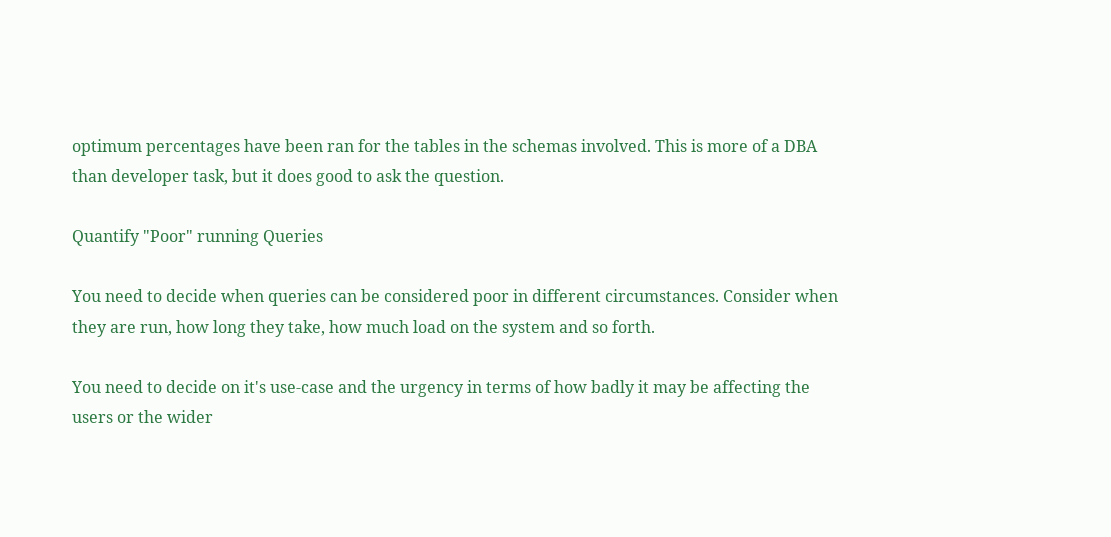optimum percentages have been ran for the tables in the schemas involved. This is more of a DBA than developer task, but it does good to ask the question.

Quantify "Poor" running Queries

You need to decide when queries can be considered poor in different circumstances. Consider when they are run, how long they take, how much load on the system and so forth.

You need to decide on it's use-case and the urgency in terms of how badly it may be affecting the users or the wider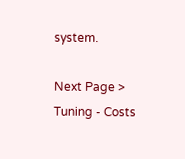system.

Next Page > Tuning - Costs